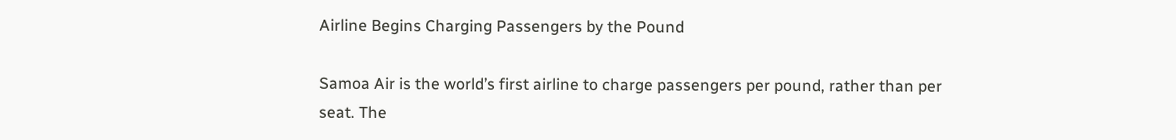Airline Begins Charging Passengers by the Pound

Samoa Air is the world’s first airline to charge passengers per pound, rather than per seat. The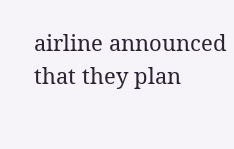airline announced that they plan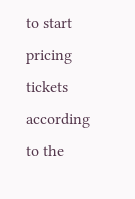to start pricing tickets according to the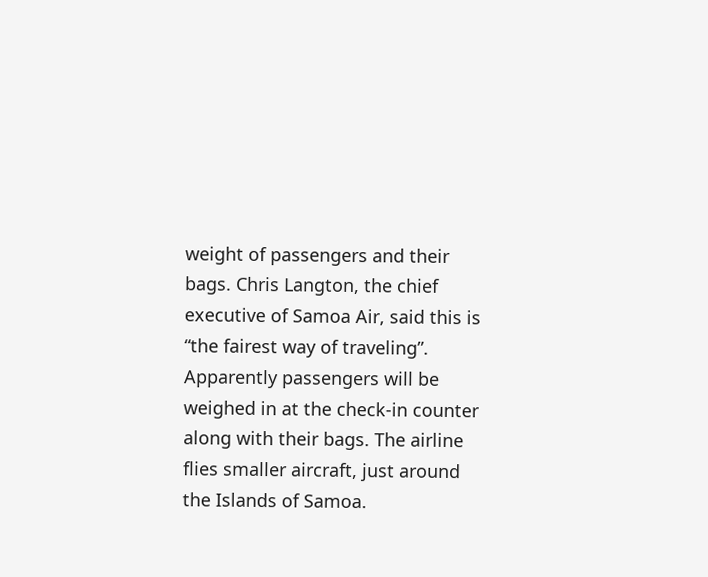weight of passengers and their bags. Chris Langton, the chief executive of Samoa Air, said this is “the fairest way of traveling”. Apparently passengers will be weighed in at the check-in counter along with their bags. The airline flies smaller aircraft, just around the Islands of Samoa.